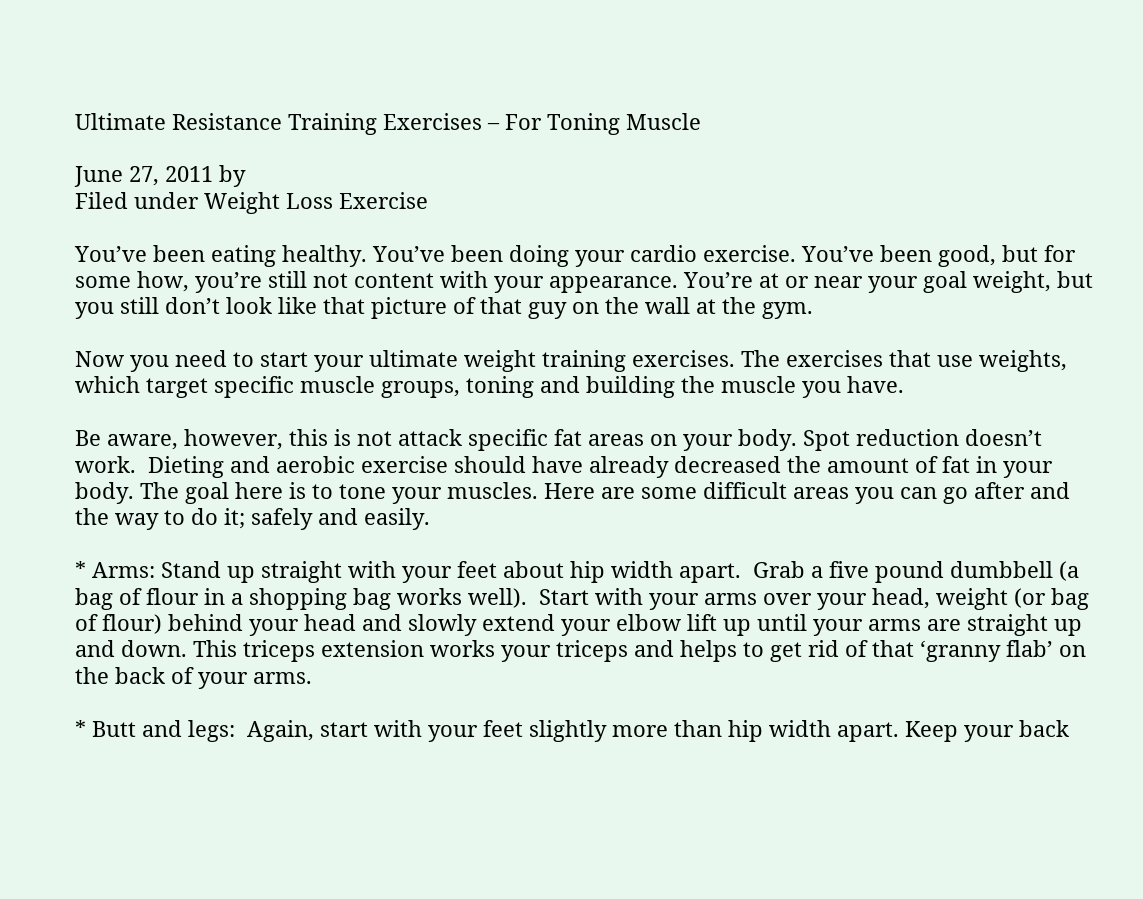Ultimate Resistance Training Exercises – For Toning Muscle

June 27, 2011 by
Filed under Weight Loss Exercise

You’ve been eating healthy. You’ve been doing your cardio exercise. You’ve been good, but for some how, you’re still not content with your appearance. You’re at or near your goal weight, but you still don’t look like that picture of that guy on the wall at the gym.

Now you need to start your ultimate weight training exercises. The exercises that use weights, which target specific muscle groups, toning and building the muscle you have.

Be aware, however, this is not attack specific fat areas on your body. Spot reduction doesn’t work.  Dieting and aerobic exercise should have already decreased the amount of fat in your body. The goal here is to tone your muscles. Here are some difficult areas you can go after and the way to do it; safely and easily.

* Arms: Stand up straight with your feet about hip width apart.  Grab a five pound dumbbell (a bag of flour in a shopping bag works well).  Start with your arms over your head, weight (or bag of flour) behind your head and slowly extend your elbow lift up until your arms are straight up and down. This triceps extension works your triceps and helps to get rid of that ‘granny flab’ on the back of your arms.

* Butt and legs:  Again, start with your feet slightly more than hip width apart. Keep your back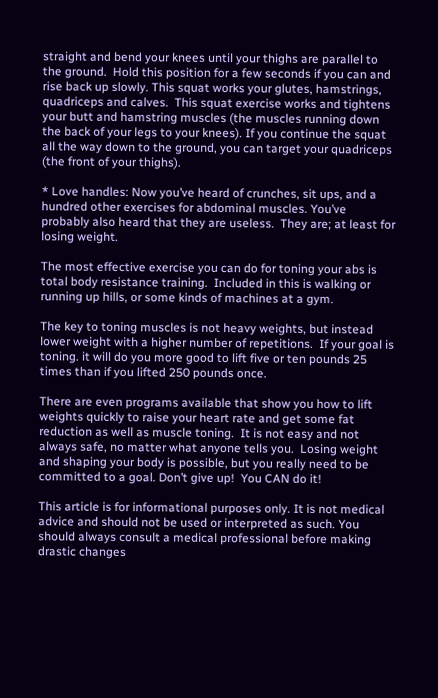straight and bend your knees until your thighs are parallel to the ground.  Hold this position for a few seconds if you can and rise back up slowly. This squat works your glutes, hamstrings, quadriceps and calves.  This squat exercise works and tightens your butt and hamstring muscles (the muscles running down the back of your legs to your knees). If you continue the squat all the way down to the ground, you can target your quadriceps (the front of your thighs).

* Love handles: Now you’ve heard of crunches, sit ups, and a hundred other exercises for abdominal muscles. You’ve probably also heard that they are useless.  They are; at least for losing weight.

The most effective exercise you can do for toning your abs is total body resistance training.  Included in this is walking or running up hills, or some kinds of machines at a gym.

The key to toning muscles is not heavy weights, but instead lower weight with a higher number of repetitions.  If your goal is toning. it will do you more good to lift five or ten pounds 25 times than if you lifted 250 pounds once.

There are even programs available that show you how to lift weights quickly to raise your heart rate and get some fat reduction as well as muscle toning.  It is not easy and not always safe, no matter what anyone tells you.  Losing weight and shaping your body is possible, but you really need to be committed to a goal. Don’t give up!  You CAN do it!

This article is for informational purposes only. It is not medical advice and should not be used or interpreted as such. You should always consult a medical professional before making drastic changes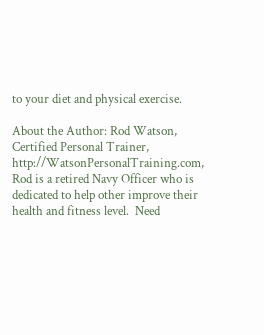to your diet and physical exercise.

About the Author: Rod Watson, Certified Personal Trainer, http://WatsonPersonalTraining.com, Rod is a retired Navy Officer who is dedicated to help other improve their health and fitness level.  Need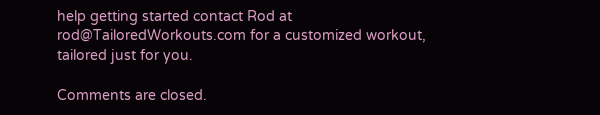help getting started contact Rod at rod@TailoredWorkouts.com for a customized workout, tailored just for you.

Comments are closed.